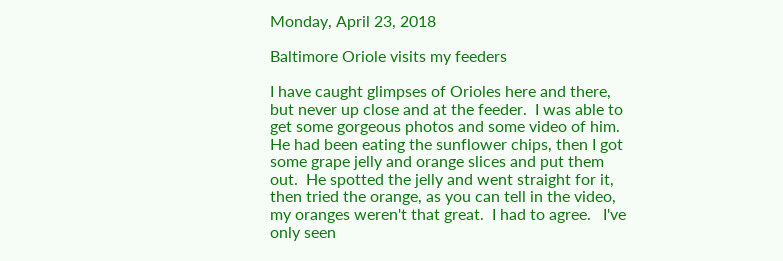Monday, April 23, 2018

Baltimore Oriole visits my feeders

I have caught glimpses of Orioles here and there, but never up close and at the feeder.  I was able to get some gorgeous photos and some video of him.  He had been eating the sunflower chips, then I got some grape jelly and orange slices and put them out.  He spotted the jelly and went straight for it, then tried the orange, as you can tell in the video, my oranges weren't that great.  I had to agree.   I've only seen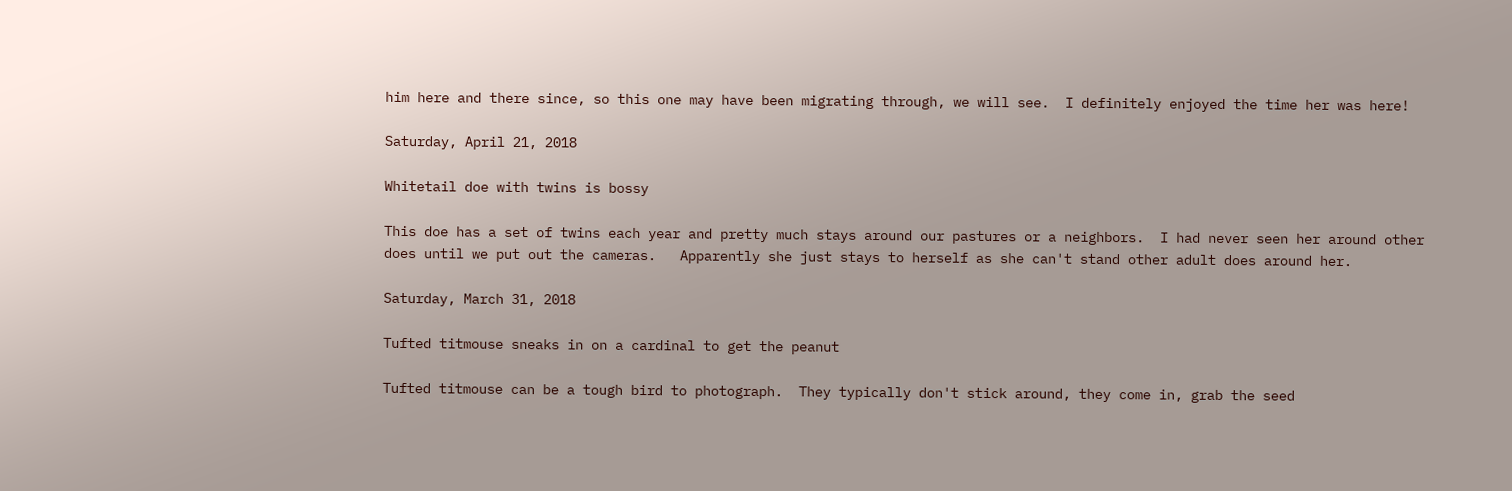him here and there since, so this one may have been migrating through, we will see.  I definitely enjoyed the time her was here!

Saturday, April 21, 2018

Whitetail doe with twins is bossy

This doe has a set of twins each year and pretty much stays around our pastures or a neighbors.  I had never seen her around other does until we put out the cameras.   Apparently she just stays to herself as she can't stand other adult does around her.

Saturday, March 31, 2018

Tufted titmouse sneaks in on a cardinal to get the peanut

Tufted titmouse can be a tough bird to photograph.  They typically don't stick around, they come in, grab the seed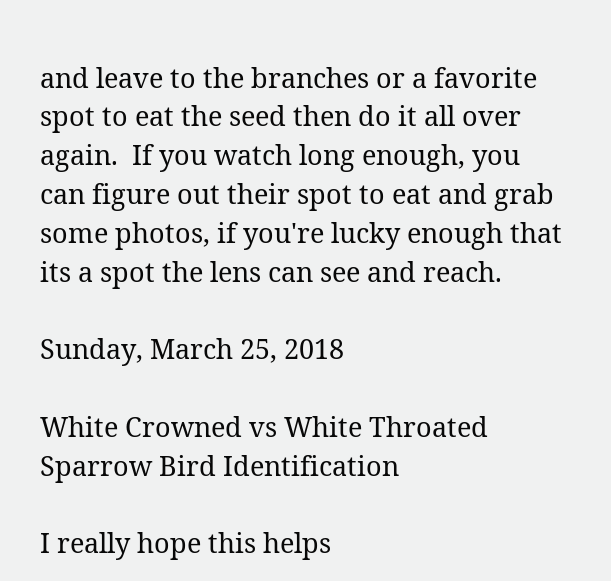and leave to the branches or a favorite spot to eat the seed then do it all over again.  If you watch long enough, you can figure out their spot to eat and grab some photos, if you're lucky enough that its a spot the lens can see and reach.

Sunday, March 25, 2018

White Crowned vs White Throated Sparrow Bird Identification

I really hope this helps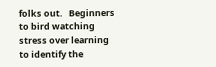folks out.   Beginners to bird watching stress over learning to identify the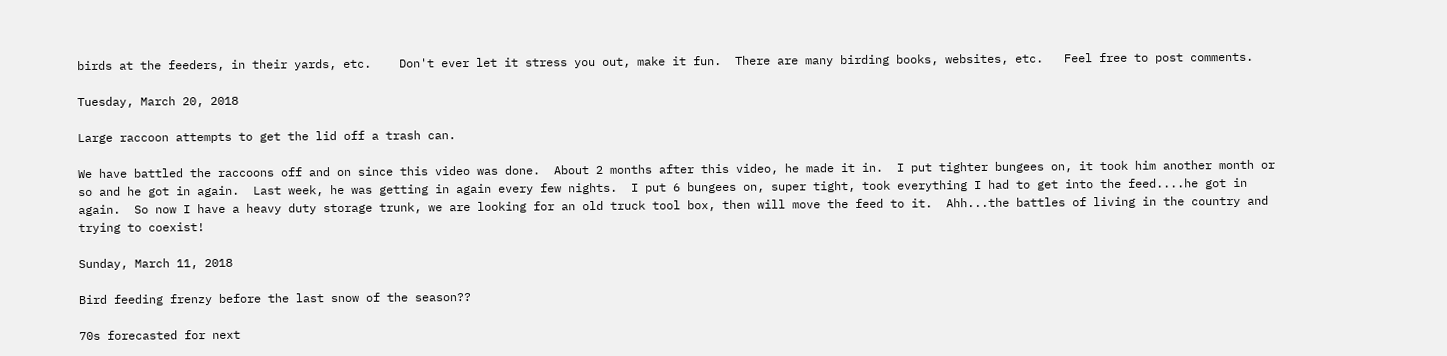birds at the feeders, in their yards, etc.    Don't ever let it stress you out, make it fun.  There are many birding books, websites, etc.   Feel free to post comments.

Tuesday, March 20, 2018

Large raccoon attempts to get the lid off a trash can.

We have battled the raccoons off and on since this video was done.  About 2 months after this video, he made it in.  I put tighter bungees on, it took him another month or so and he got in again.  Last week, he was getting in again every few nights.  I put 6 bungees on, super tight, took everything I had to get into the feed....he got in again.  So now I have a heavy duty storage trunk, we are looking for an old truck tool box, then will move the feed to it.  Ahh...the battles of living in the country and trying to coexist!

Sunday, March 11, 2018

Bird feeding frenzy before the last snow of the season??

70s forecasted for next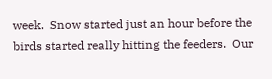week.  Snow started just an hour before the birds started really hitting the feeders.  Our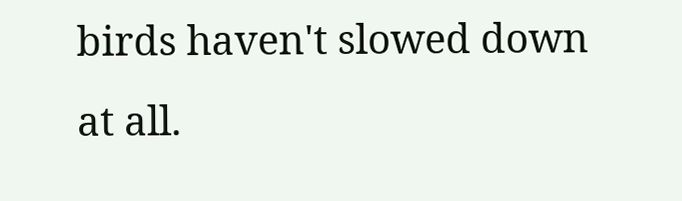birds haven't slowed down at all.